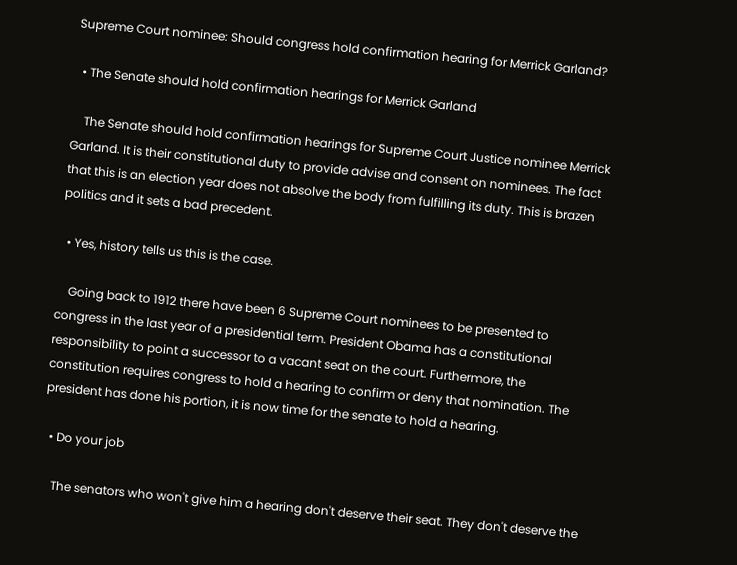Supreme Court nominee: Should congress hold confirmation hearing for Merrick Garland?

  • The Senate should hold confirmation hearings for Merrick Garland

    The Senate should hold confirmation hearings for Supreme Court Justice nominee Merrick Garland. It is their constitutional duty to provide advise and consent on nominees. The fact that this is an election year does not absolve the body from fulfilling its duty. This is brazen politics and it sets a bad precedent.

  • Yes, history tells us this is the case.

    Going back to 1912 there have been 6 Supreme Court nominees to be presented to congress in the last year of a presidential term. President Obama has a constitutional responsibility to point a successor to a vacant seat on the court. Furthermore, the constitution requires congress to hold a hearing to confirm or deny that nomination. The president has done his portion, it is now time for the senate to hold a hearing.

  • Do your job

    The senators who won't give him a hearing don't deserve their seat. They don't deserve the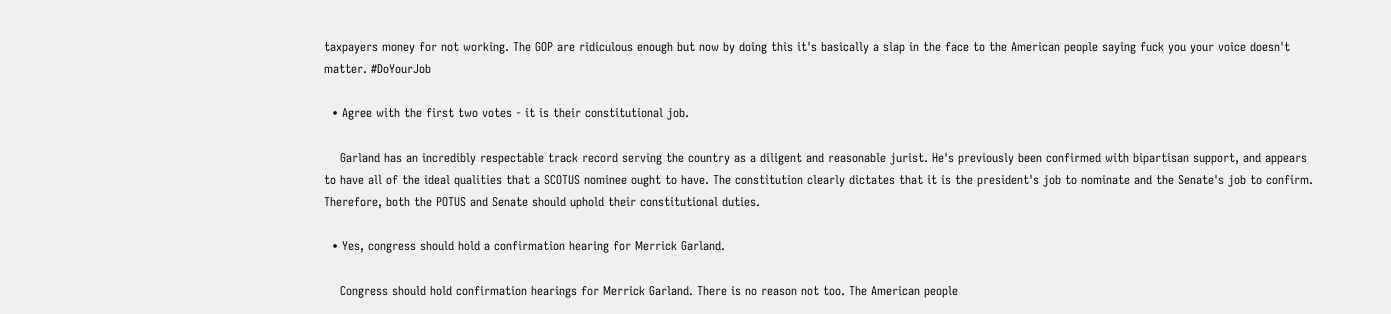taxpayers money for not working. The GOP are ridiculous enough but now by doing this it's basically a slap in the face to the American people saying fuck you your voice doesn't matter. #DoYourJob

  • Agree with the first two votes - it is their constitutional job.

    Garland has an incredibly respectable track record serving the country as a diligent and reasonable jurist. He's previously been confirmed with bipartisan support, and appears to have all of the ideal qualities that a SCOTUS nominee ought to have. The constitution clearly dictates that it is the president's job to nominate and the Senate's job to confirm. Therefore, both the POTUS and Senate should uphold their constitutional duties.

  • Yes, congress should hold a confirmation hearing for Merrick Garland.

    Congress should hold confirmation hearings for Merrick Garland. There is no reason not too. The American people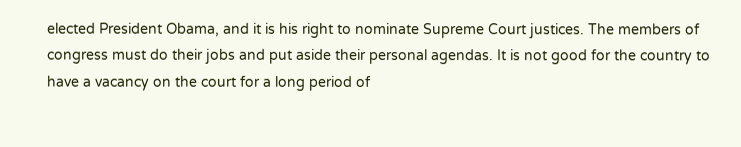elected President Obama, and it is his right to nominate Supreme Court justices. The members of congress must do their jobs and put aside their personal agendas. It is not good for the country to have a vacancy on the court for a long period of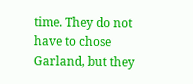time. They do not have to chose Garland, but they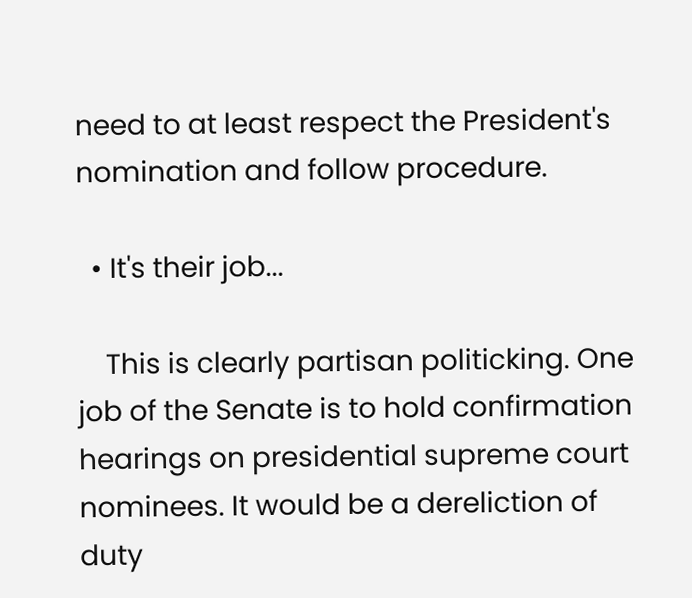need to at least respect the President's nomination and follow procedure.

  • It's their job...

    This is clearly partisan politicking. One job of the Senate is to hold confirmation hearings on presidential supreme court nominees. It would be a dereliction of duty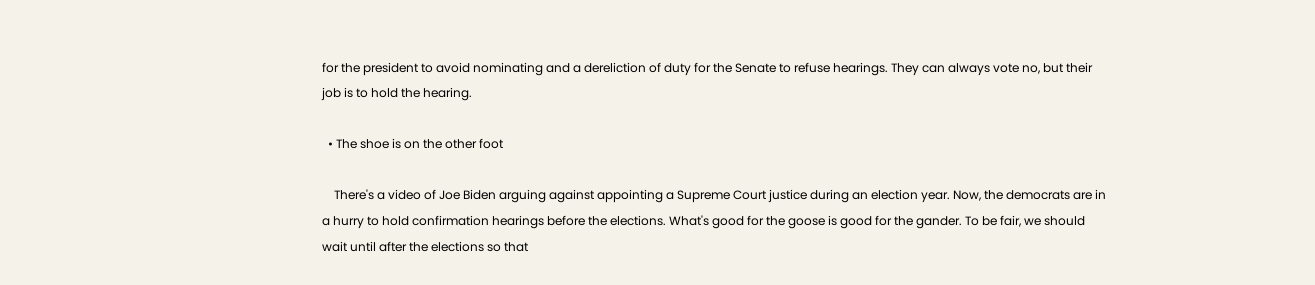for the president to avoid nominating and a dereliction of duty for the Senate to refuse hearings. They can always vote no, but their job is to hold the hearing.

  • The shoe is on the other foot

    There's a video of Joe Biden arguing against appointing a Supreme Court justice during an election year. Now, the democrats are in a hurry to hold confirmation hearings before the elections. What's good for the goose is good for the gander. To be fair, we should wait until after the elections so that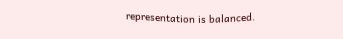representation is balanced.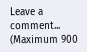Leave a comment...
(Maximum 900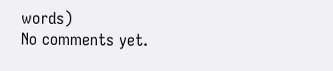words)
No comments yet.